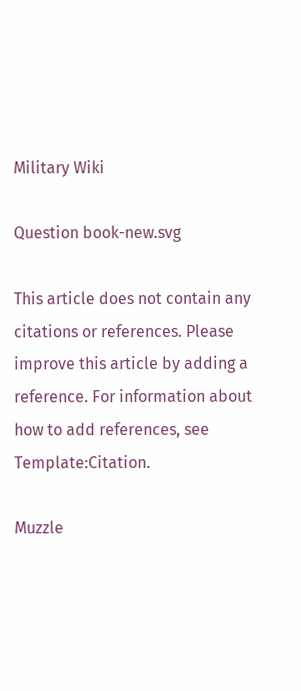Military Wiki

Question book-new.svg

This article does not contain any citations or references. Please improve this article by adding a reference. For information about how to add references, see Template:Citation.

Muzzle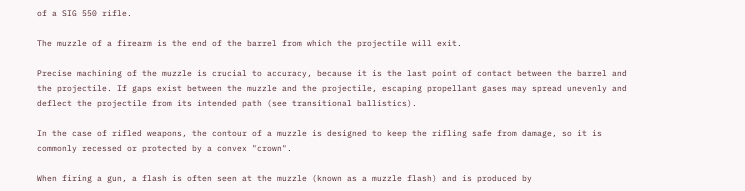of a SIG 550 rifle.

The muzzle of a firearm is the end of the barrel from which the projectile will exit.

Precise machining of the muzzle is crucial to accuracy, because it is the last point of contact between the barrel and the projectile. If gaps exist between the muzzle and the projectile, escaping propellant gases may spread unevenly and deflect the projectile from its intended path (see transitional ballistics).

In the case of rifled weapons, the contour of a muzzle is designed to keep the rifling safe from damage, so it is commonly recessed or protected by a convex "crown".

When firing a gun, a flash is often seen at the muzzle (known as a muzzle flash) and is produced by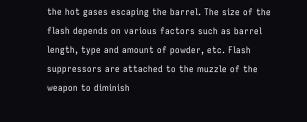the hot gases escaping the barrel. The size of the flash depends on various factors such as barrel length, type and amount of powder, etc. Flash suppressors are attached to the muzzle of the weapon to diminish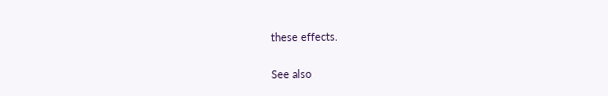these effects.

See also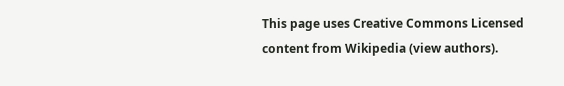This page uses Creative Commons Licensed content from Wikipedia (view authors).